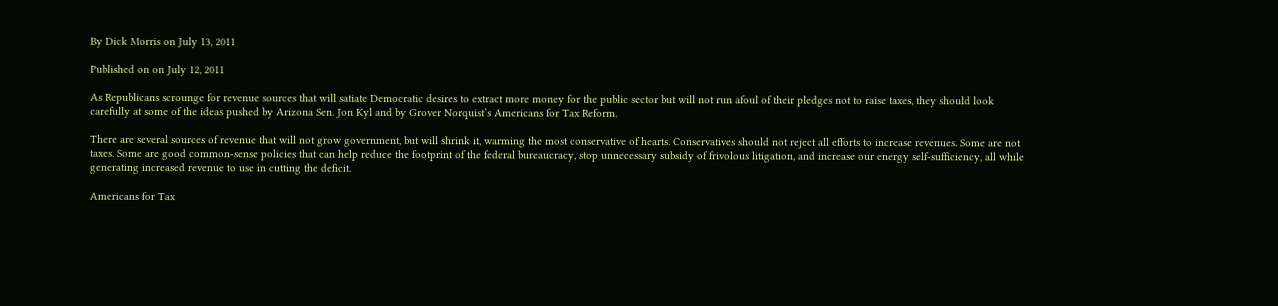By Dick Morris on July 13, 2011

Published on on July 12, 2011

As Republicans scrounge for revenue sources that will satiate Democratic desires to extract more money for the public sector but will not run afoul of their pledges not to raise taxes, they should look carefully at some of the ideas pushed by Arizona Sen. Jon Kyl and by Grover Norquist’s Americans for Tax Reform.

There are several sources of revenue that will not grow government, but will shrink it, warming the most conservative of hearts. Conservatives should not reject all efforts to increase revenues. Some are not taxes. Some are good common-sense policies that can help reduce the footprint of the federal bureaucracy, stop unnecessary subsidy of frivolous litigation, and increase our energy self-sufficiency, all while generating increased revenue to use in cutting the deficit.

Americans for Tax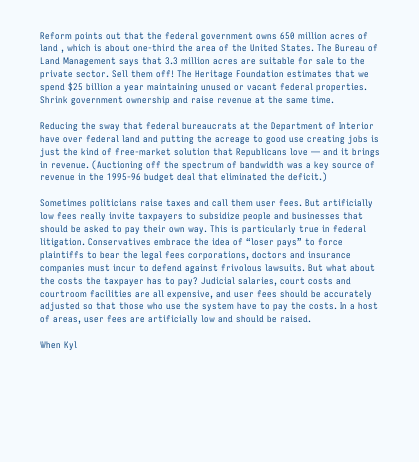Reform points out that the federal government owns 650 million acres of land , which is about one-third the area of the United States. The Bureau of Land Management says that 3.3 million acres are suitable for sale to the private sector. Sell them off! The Heritage Foundation estimates that we spend $25 billion a year maintaining unused or vacant federal properties. Shrink government ownership and raise revenue at the same time.

Reducing the sway that federal bureaucrats at the Department of Interior have over federal land and putting the acreage to good use creating jobs is just the kind of free-market solution that Republicans love — and it brings in revenue. (Auctioning off the spectrum of bandwidth was a key source of revenue in the 1995-96 budget deal that eliminated the deficit.)

Sometimes politicians raise taxes and call them user fees. But artificially low fees really invite taxpayers to subsidize people and businesses that should be asked to pay their own way. This is particularly true in federal litigation. Conservatives embrace the idea of “loser pays” to force plaintiffs to bear the legal fees corporations, doctors and insurance companies must incur to defend against frivolous lawsuits. But what about the costs the taxpayer has to pay? Judicial salaries, court costs and courtroom facilities are all expensive, and user fees should be accurately adjusted so that those who use the system have to pay the costs. In a host of areas, user fees are artificially low and should be raised.

When Kyl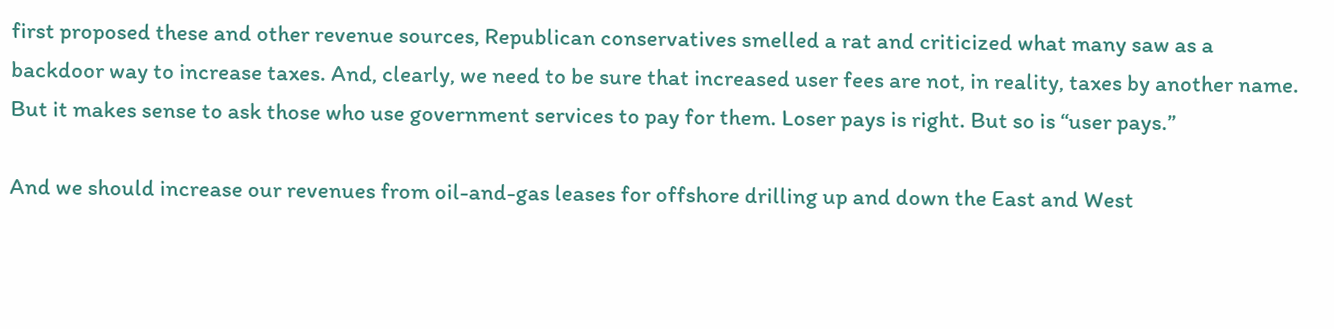first proposed these and other revenue sources, Republican conservatives smelled a rat and criticized what many saw as a backdoor way to increase taxes. And, clearly, we need to be sure that increased user fees are not, in reality, taxes by another name. But it makes sense to ask those who use government services to pay for them. Loser pays is right. But so is “user pays.”

And we should increase our revenues from oil-and-gas leases for offshore drilling up and down the East and West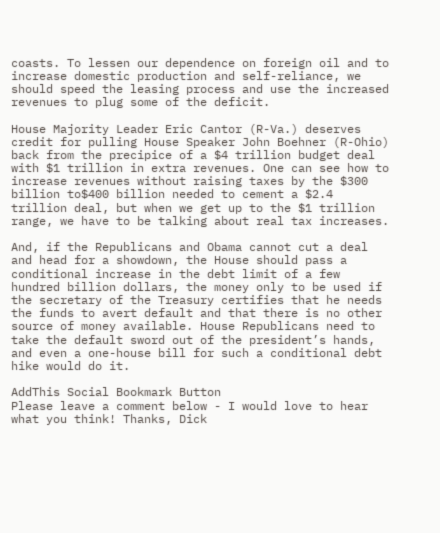coasts. To lessen our dependence on foreign oil and to increase domestic production and self-reliance, we should speed the leasing process and use the increased revenues to plug some of the deficit.

House Majority Leader Eric Cantor (R-Va.) deserves credit for pulling House Speaker John Boehner (R-Ohio) back from the precipice of a $4 trillion budget deal with $1 trillion in extra revenues. One can see how to increase revenues without raising taxes by the $300 billion to$400 billion needed to cement a $2.4 trillion deal, but when we get up to the $1 trillion range, we have to be talking about real tax increases.

And, if the Republicans and Obama cannot cut a deal and head for a showdown, the House should pass a conditional increase in the debt limit of a few hundred billion dollars, the money only to be used if the secretary of the Treasury certifies that he needs the funds to avert default and that there is no other source of money available. House Republicans need to take the default sword out of the president’s hands, and even a one-house bill for such a conditional debt hike would do it.

AddThis Social Bookmark Button
Please leave a comment below - I would love to hear what you think! Thanks, Dick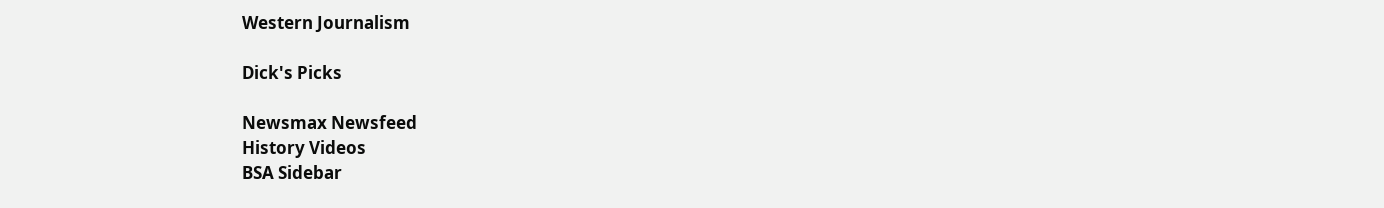Western Journalism

Dick's Picks

Newsmax Newsfeed
History Videos
BSA Sidebar